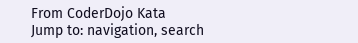From CoderDojo Kata
Jump to: navigation, search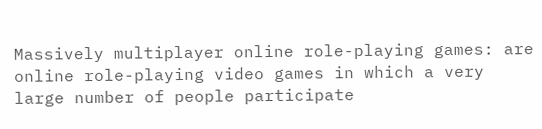Massively multiplayer online role-playing games: are online role-playing video games in which a very large number of people participate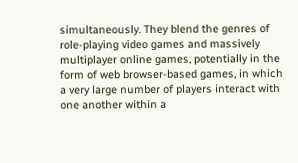simultaneously. They blend the genres of role-playing video games and massively multiplayer online games, potentially in the form of web browser-based games, in which a very large number of players interact with one another within a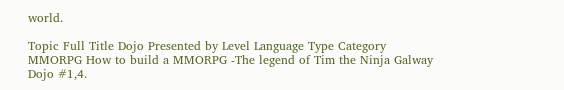world.

Topic Full Title Dojo Presented by Level Language Type Category
MMORPG How to build a MMORPG -The legend of Tim the Ninja Galway Dojo #1,4.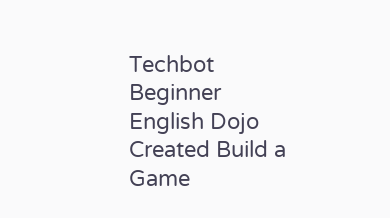Techbot Beginner English Dojo Created Build a Game